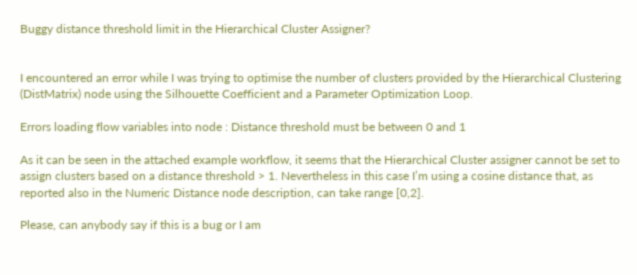Buggy distance threshold limit in the Hierarchical Cluster Assigner?


I encountered an error while I was trying to optimise the number of clusters provided by the Hierarchical Clustering (DistMatrix) node using the Silhouette Coefficient and a Parameter Optimization Loop.

Errors loading flow variables into node : Distance threshold must be between 0 and 1

As it can be seen in the attached example workflow, it seems that the Hierarchical Cluster assigner cannot be set to assign clusters based on a distance threshold > 1. Nevertheless in this case I’m using a cosine distance that, as reported also in the Numeric Distance node description, can take range [0,2].

Please, can anybody say if this is a bug or I am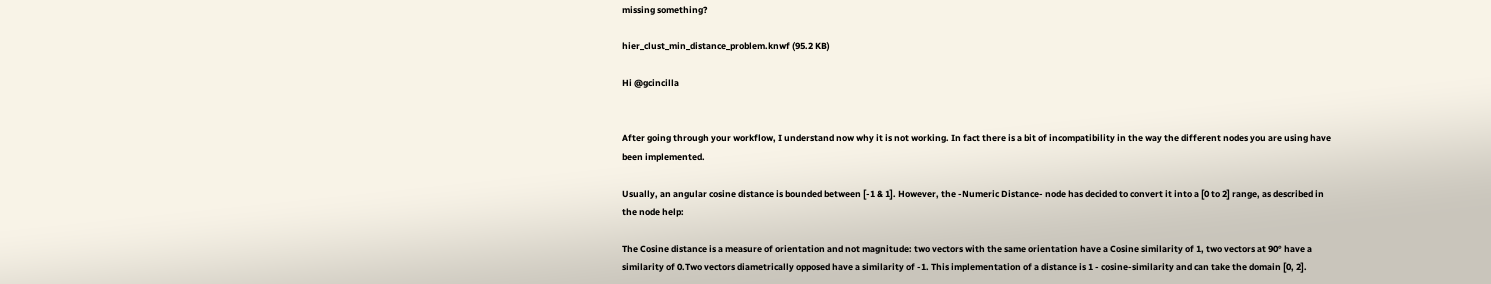missing something?

hier_clust_min_distance_problem.knwf (95.2 KB)

Hi @gcincilla


After going through your workflow, I understand now why it is not working. In fact there is a bit of incompatibility in the way the different nodes you are using have been implemented.

Usually, an angular cosine distance is bounded between [-1 & 1]. However, the -Numeric Distance- node has decided to convert it into a [0 to 2] range, as described in the node help:

The Cosine distance is a measure of orientation and not magnitude: two vectors with the same orientation have a Cosine similarity of 1, two vectors at 90° have a similarity of 0.Two vectors diametrically opposed have a similarity of -1. This implementation of a distance is 1 - cosine-similarity and can take the domain [0, 2].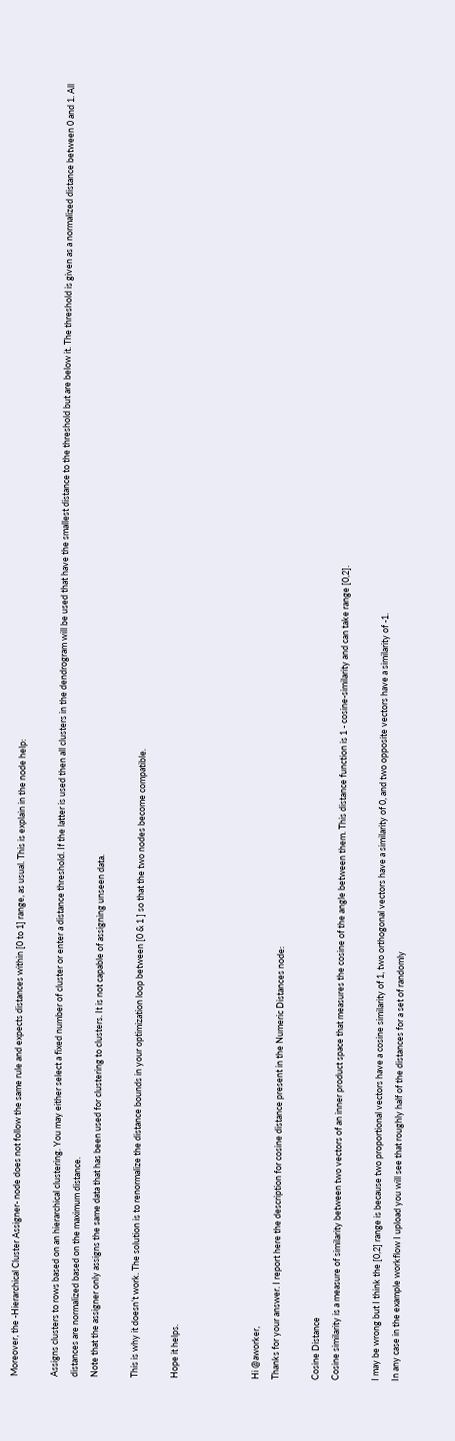Moreover, the -Hierarchical Cluster Assigner- node does not follow the same rule and expects distances within [0 to 1] range, as usual. This is explain in the node help:

Assigns clusters to rows based on an hierarchical clustering. You may either select a fixed number of cluster or enter a distance threshold. If the latter is used then all clusters in the dendrogram will be used that have the smallest distance to the threshold but are below it. The threshold is given as a normalized distance between 0 and 1. All distances are normalized based on the maximum distance.
Note that the assigner only assigns the same data that has been used for clustering to clusters. It is not capable of assigning unseen data.

This is why it doesn’t work. The solution is to renormalize the distance bounds in your optimization loop between [0 & 1 ] so that the two nodes become compatible.

Hope it helps.



Hi @aworker,
Thanks for your answer. I report here the description for cosine distance present in the Numeric Distances node:

Cosine Distance
Cosine similarity is a measure of similarity between two vectors of an inner product space that measures the cosine of the angle between them. This distance function is 1 - cosine-similarity and can take range [0,2].

I may be wrong but I think the [0,2] range is because two proportional vectors have a cosine similarity of 1, two orthogonal vectors have a similarity of 0, and two opposite vectors have a similarity of -1.
In any case in the example workflow I upload you will see that roughly half of the distances for a set of randomly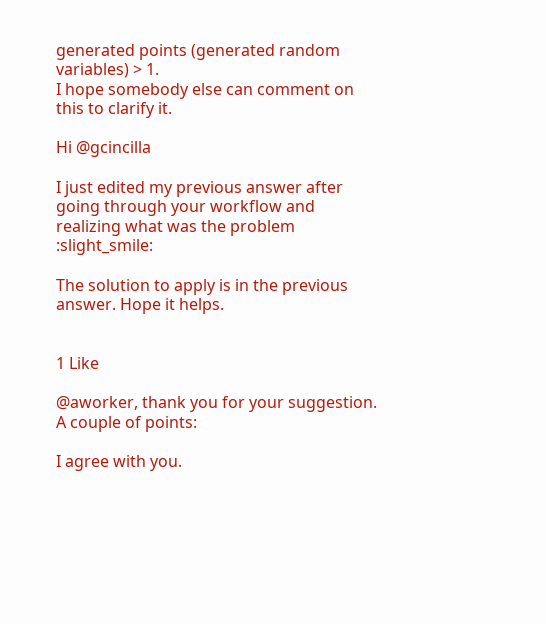generated points (generated random variables) > 1.
I hope somebody else can comment on this to clarify it.

Hi @gcincilla

I just edited my previous answer after going through your workflow and realizing what was the problem :slight_smile:

The solution to apply is in the previous answer. Hope it helps.


1 Like

@aworker, thank you for your suggestion.
A couple of points:

I agree with you.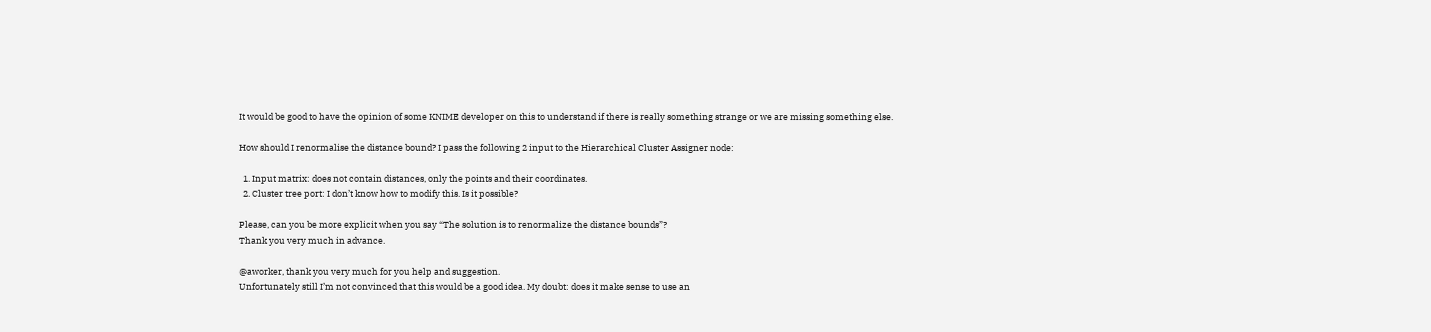It would be good to have the opinion of some KNIME developer on this to understand if there is really something strange or we are missing something else.

How should I renormalise the distance bound? I pass the following 2 input to the Hierarchical Cluster Assigner node:

  1. Input matrix: does not contain distances, only the points and their coordinates.
  2. Cluster tree port: I don’t know how to modify this. Is it possible?

Please, can you be more explicit when you say “The solution is to renormalize the distance bounds”?
Thank you very much in advance.

@aworker, thank you very much for you help and suggestion.
Unfortunately still I’m not convinced that this would be a good idea. My doubt: does it make sense to use an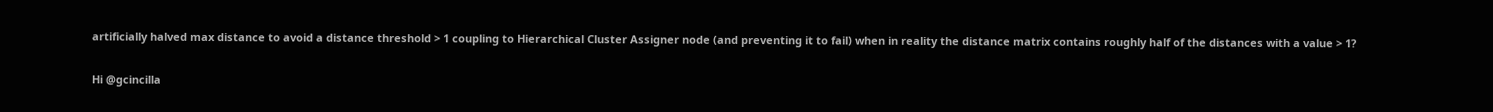artificially halved max distance to avoid a distance threshold > 1 coupling to Hierarchical Cluster Assigner node (and preventing it to fail) when in reality the distance matrix contains roughly half of the distances with a value > 1?

Hi @gcincilla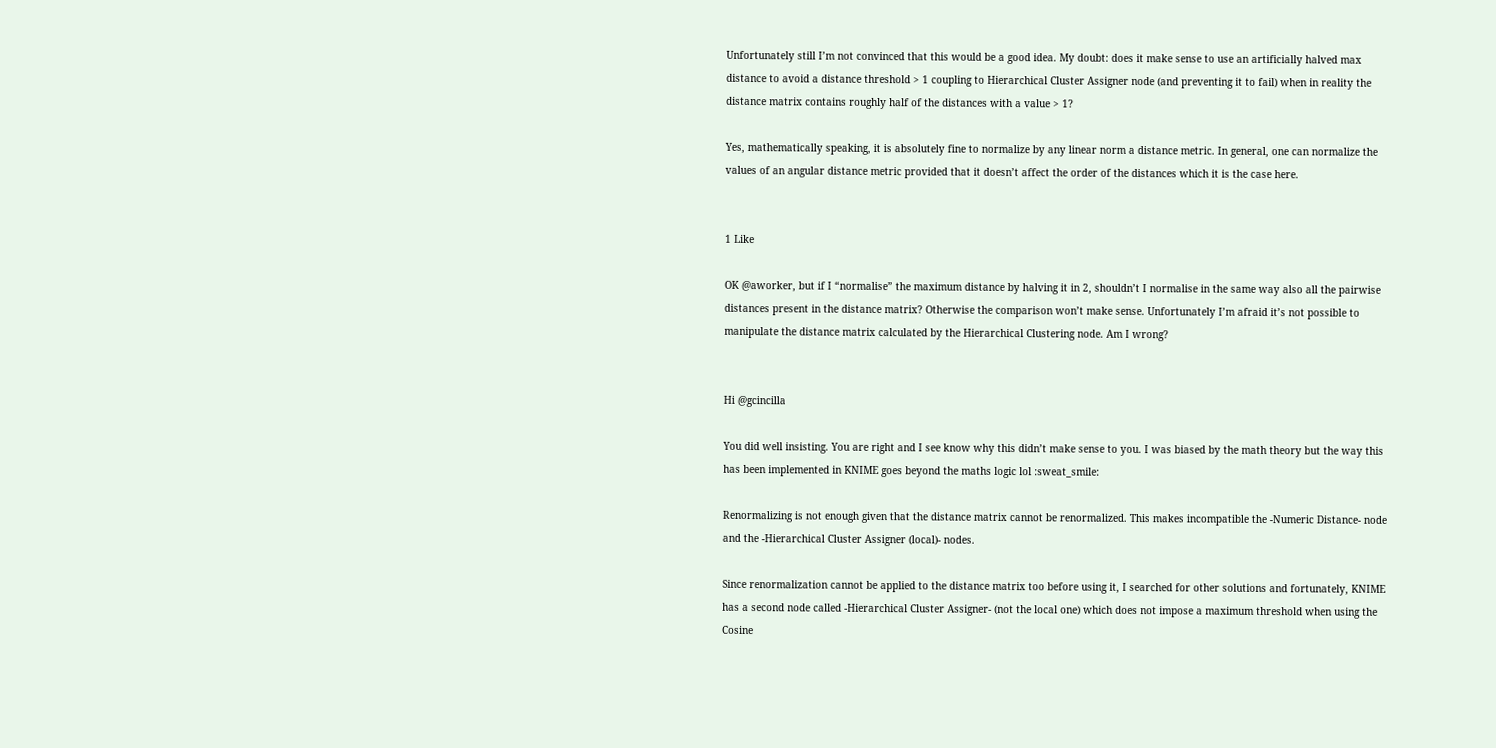Unfortunately still I’m not convinced that this would be a good idea. My doubt: does it make sense to use an artificially halved max distance to avoid a distance threshold > 1 coupling to Hierarchical Cluster Assigner node (and preventing it to fail) when in reality the distance matrix contains roughly half of the distances with a value > 1?

Yes, mathematically speaking, it is absolutely fine to normalize by any linear norm a distance metric. In general, one can normalize the values of an angular distance metric provided that it doesn’t affect the order of the distances which it is the case here.


1 Like

OK @aworker, but if I “normalise” the maximum distance by halving it in 2, shouldn’t I normalise in the same way also all the pairwise distances present in the distance matrix? Otherwise the comparison won’t make sense. Unfortunately I’m afraid it’s not possible to manipulate the distance matrix calculated by the Hierarchical Clustering node. Am I wrong?


Hi @gcincilla

You did well insisting. You are right and I see know why this didn’t make sense to you. I was biased by the math theory but the way this has been implemented in KNIME goes beyond the maths logic lol :sweat_smile:

Renormalizing is not enough given that the distance matrix cannot be renormalized. This makes incompatible the -Numeric Distance- node and the -Hierarchical Cluster Assigner (local)- nodes.

Since renormalization cannot be applied to the distance matrix too before using it, I searched for other solutions and fortunately, KNIME has a second node called -Hierarchical Cluster Assigner- (not the local one) which does not impose a maximum threshold when using the Cosine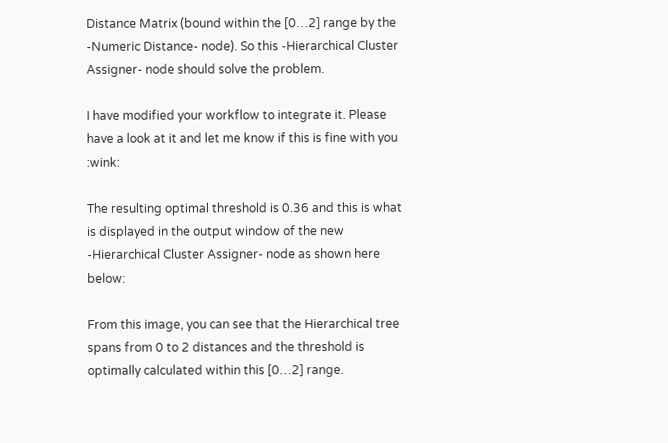Distance Matrix (bound within the [0…2] range by the -Numeric Distance- node). So this -Hierarchical Cluster Assigner- node should solve the problem.

I have modified your workflow to integrate it. Please have a look at it and let me know if this is fine with you :wink:

The resulting optimal threshold is 0.36 and this is what is displayed in the output window of the new -Hierarchical Cluster Assigner- node as shown here below:

From this image, you can see that the Hierarchical tree spans from 0 to 2 distances and the threshold is optimally calculated within this [0…2] range.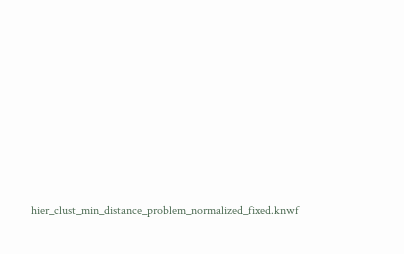hier_clust_min_distance_problem_normalized_fixed.knwf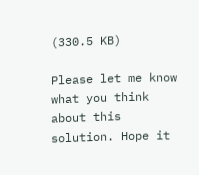(330.5 KB)

Please let me know what you think about this solution. Hope it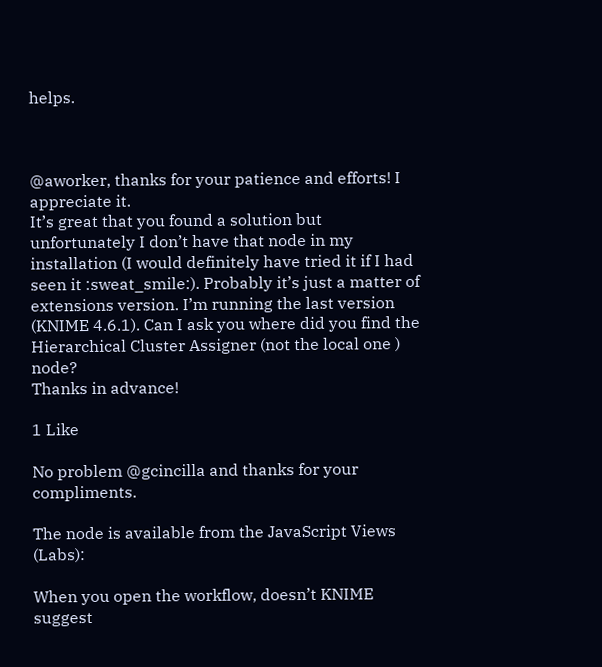helps.



@aworker, thanks for your patience and efforts! I appreciate it.
It’s great that you found a solution but unfortunately I don’t have that node in my installation (I would definitely have tried it if I had seen it :sweat_smile:). Probably it’s just a matter of extensions version. I’m running the last version (KNIME 4.6.1). Can I ask you where did you find the Hierarchical Cluster Assigner (not the local one ) node?
Thanks in advance!

1 Like

No problem @gcincilla and thanks for your compliments.

The node is available from the JavaScript Views (Labs):

When you open the workflow, doesn’t KNIME suggest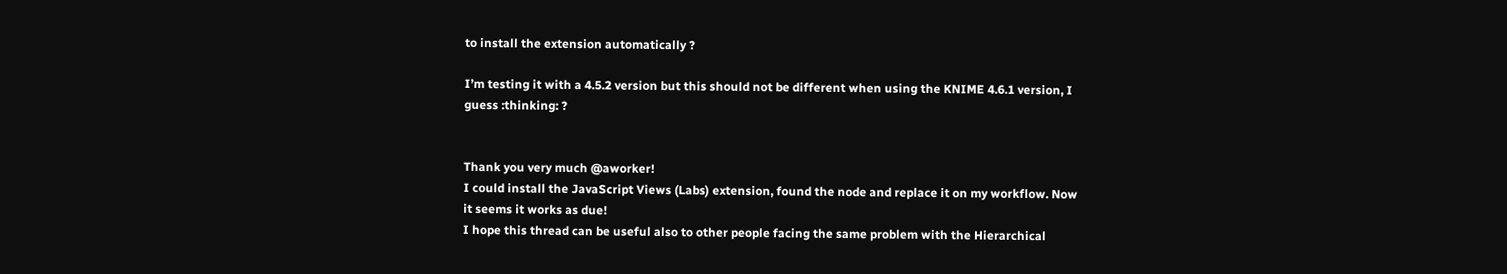to install the extension automatically ?

I’m testing it with a 4.5.2 version but this should not be different when using the KNIME 4.6.1 version, I guess :thinking: ?


Thank you very much @aworker!
I could install the JavaScript Views (Labs) extension, found the node and replace it on my workflow. Now it seems it works as due!
I hope this thread can be useful also to other people facing the same problem with the Hierarchical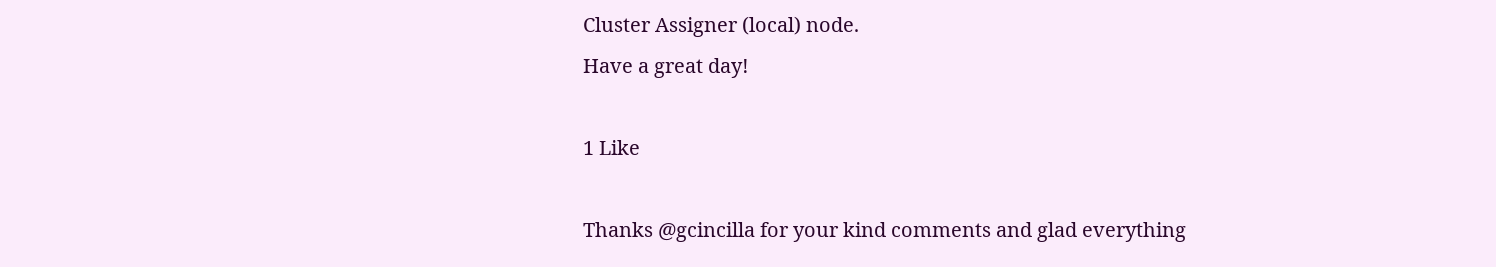Cluster Assigner (local) node.
Have a great day!

1 Like

Thanks @gcincilla for your kind comments and glad everything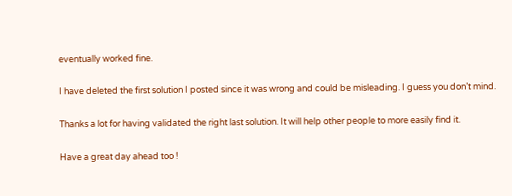eventually worked fine.

I have deleted the first solution I posted since it was wrong and could be misleading. I guess you don’t mind.

Thanks a lot for having validated the right last solution. It will help other people to more easily find it.

Have a great day ahead too !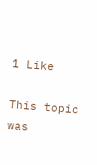1 Like

This topic was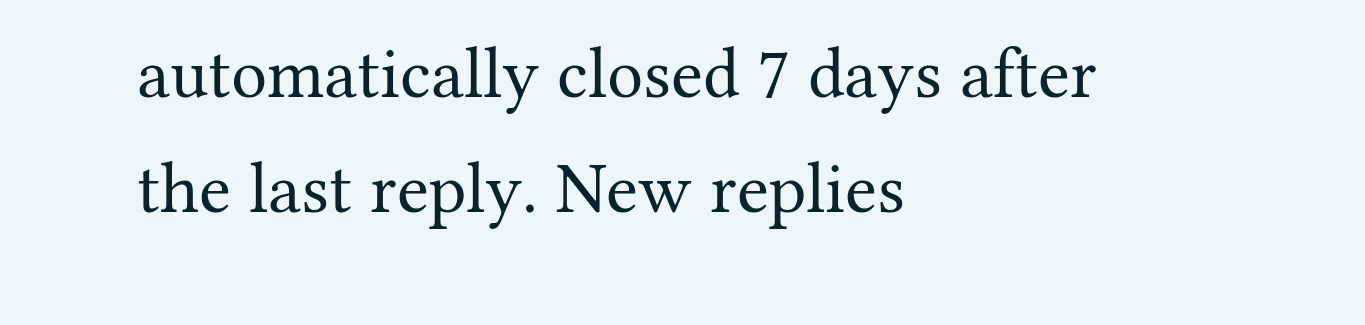automatically closed 7 days after the last reply. New replies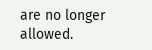are no longer allowed.